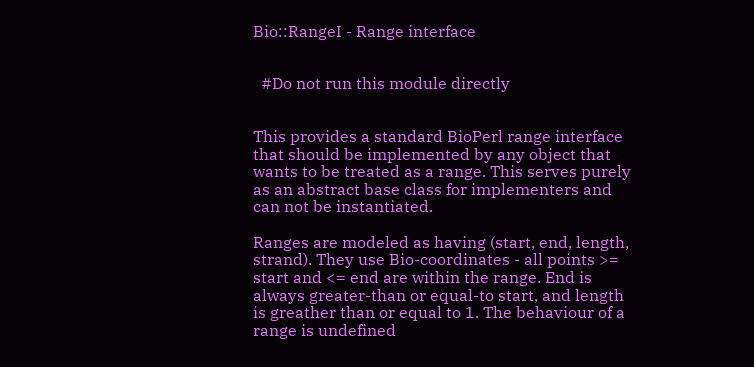Bio::RangeI - Range interface


  #Do not run this module directly


This provides a standard BioPerl range interface that should be implemented by any object that wants to be treated as a range. This serves purely as an abstract base class for implementers and can not be instantiated.

Ranges are modeled as having (start, end, length, strand). They use Bio-coordinates - all points >= start and <= end are within the range. End is always greater-than or equal-to start, and length is greather than or equal to 1. The behaviour of a range is undefined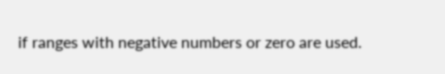if ranges with negative numbers or zero are used.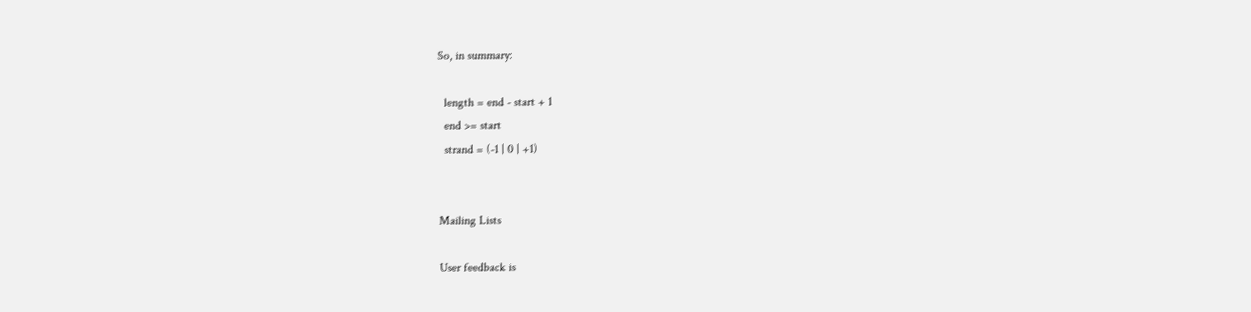So, in summary:

  length = end - start + 1
  end >= start
  strand = (-1 | 0 | +1)


Mailing Lists

User feedback is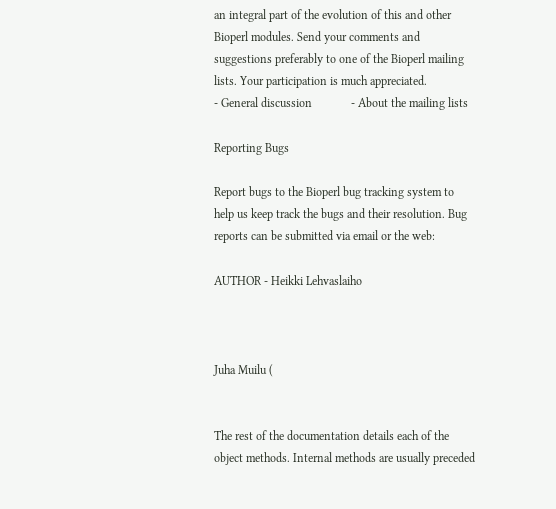an integral part of the evolution of this and other Bioperl modules. Send your comments and suggestions preferably to one of the Bioperl mailing lists. Your participation is much appreciated.                         - General discussion             - About the mailing lists

Reporting Bugs

Report bugs to the Bioperl bug tracking system to help us keep track the bugs and their resolution. Bug reports can be submitted via email or the web:

AUTHOR - Heikki Lehvaslaiho



Juha Muilu (


The rest of the documentation details each of the object methods. Internal methods are usually preceded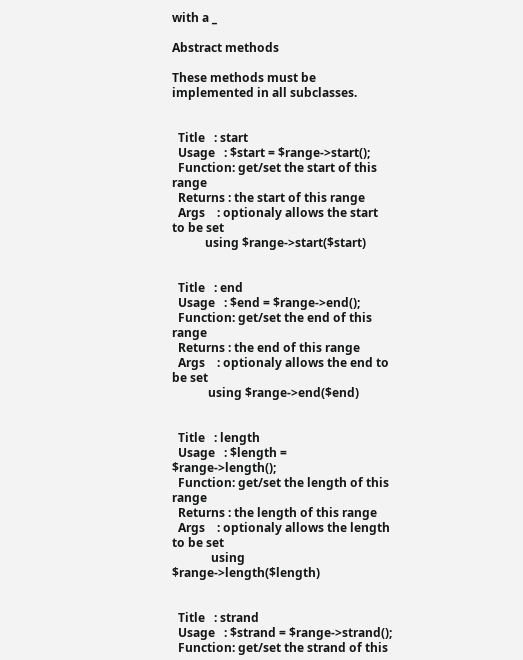with a _

Abstract methods

These methods must be implemented in all subclasses.


  Title   : start
  Usage   : $start = $range->start();
  Function: get/set the start of this range
  Returns : the start of this range
  Args    : optionaly allows the start to be set
           using $range->start($start)


  Title   : end
  Usage   : $end = $range->end();
  Function: get/set the end of this range
  Returns : the end of this range
  Args    : optionaly allows the end to be set
            using $range->end($end)


  Title   : length
  Usage   : $length = $range->length();
  Function: get/set the length of this range
  Returns : the length of this range
  Args    : optionaly allows the length to be set
             using $range->length($length)


  Title   : strand
  Usage   : $strand = $range->strand();
  Function: get/set the strand of this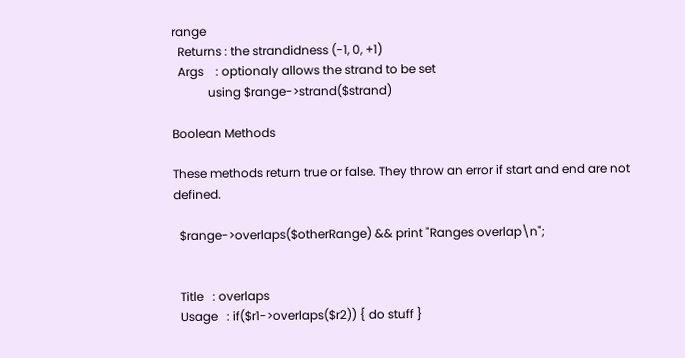range
  Returns : the strandidness (-1, 0, +1)
  Args    : optionaly allows the strand to be set
            using $range->strand($strand)

Boolean Methods

These methods return true or false. They throw an error if start and end are not defined.

  $range->overlaps($otherRange) && print "Ranges overlap\n";


  Title   : overlaps
  Usage   : if($r1->overlaps($r2)) { do stuff }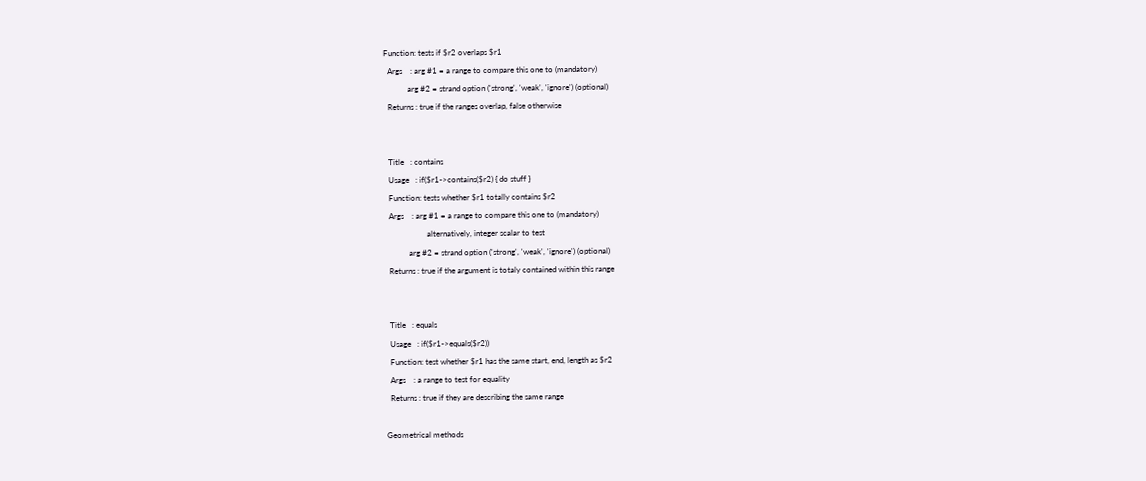Function: tests if $r2 overlaps $r1
  Args    : arg #1 = a range to compare this one to (mandatory)
            arg #2 = strand option ('strong', 'weak', 'ignore') (optional)
  Returns : true if the ranges overlap, false otherwise


  Title   : contains
  Usage   : if($r1->contains($r2) { do stuff }
  Function: tests whether $r1 totally contains $r2
  Args    : arg #1 = a range to compare this one to (mandatory)
                     alternatively, integer scalar to test
            arg #2 = strand option ('strong', 'weak', 'ignore') (optional)
  Returns : true if the argument is totaly contained within this range


  Title   : equals
  Usage   : if($r1->equals($r2))
  Function: test whether $r1 has the same start, end, length as $r2
  Args    : a range to test for equality
  Returns : true if they are describing the same range

Geometrical methods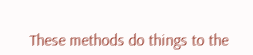These methods do things to the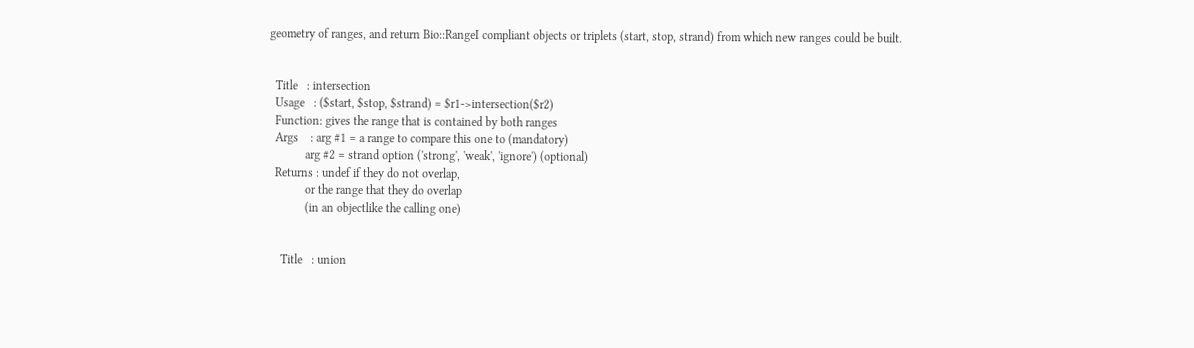geometry of ranges, and return Bio::RangeI compliant objects or triplets (start, stop, strand) from which new ranges could be built.


  Title   : intersection
  Usage   : ($start, $stop, $strand) = $r1->intersection($r2)
  Function: gives the range that is contained by both ranges
  Args    : arg #1 = a range to compare this one to (mandatory)
            arg #2 = strand option ('strong', 'weak', 'ignore') (optional)
  Returns : undef if they do not overlap,
            or the range that they do overlap
            (in an objectlike the calling one)


    Title   : union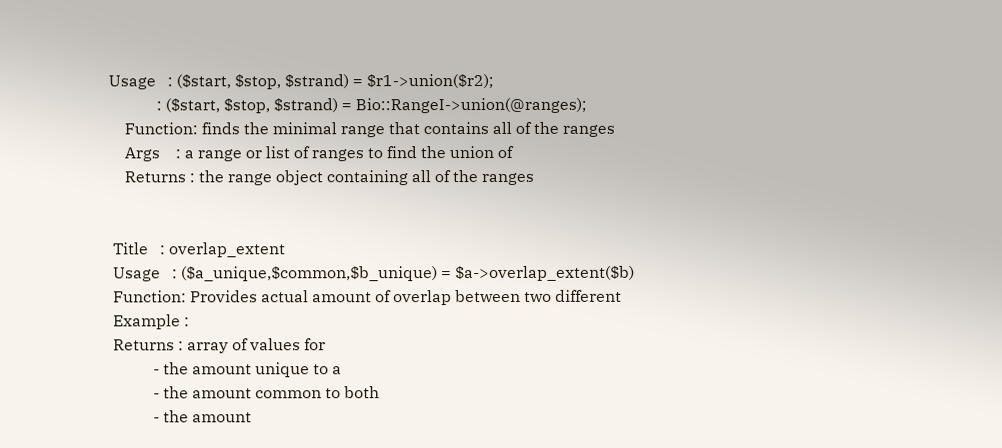Usage   : ($start, $stop, $strand) = $r1->union($r2);
            : ($start, $stop, $strand) = Bio::RangeI->union(@ranges);
    Function: finds the minimal range that contains all of the ranges
    Args    : a range or list of ranges to find the union of
    Returns : the range object containing all of the ranges


 Title   : overlap_extent
 Usage   : ($a_unique,$common,$b_unique) = $a->overlap_extent($b)
 Function: Provides actual amount of overlap between two different
 Example :
 Returns : array of values for
           - the amount unique to a
           - the amount common to both
           - the amount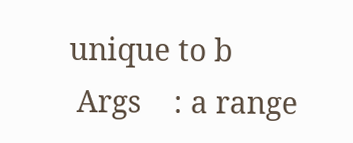unique to b
 Args    : a range